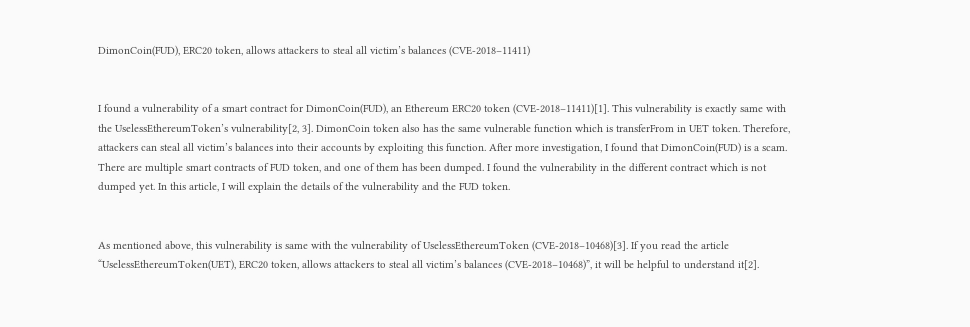DimonCoin(FUD), ERC20 token, allows attackers to steal all victim’s balances (CVE-2018–11411)


I found a vulnerability of a smart contract for DimonCoin(FUD), an Ethereum ERC20 token (CVE-2018–11411)[1]. This vulnerability is exactly same with the UselessEthereumToken’s vulnerability[2, 3]. DimonCoin token also has the same vulnerable function which is transferFrom in UET token. Therefore, attackers can steal all victim’s balances into their accounts by exploiting this function. After more investigation, I found that DimonCoin(FUD) is a scam. There are multiple smart contracts of FUD token, and one of them has been dumped. I found the vulnerability in the different contract which is not dumped yet. In this article, I will explain the details of the vulnerability and the FUD token.


As mentioned above, this vulnerability is same with the vulnerability of UselessEthereumToken (CVE-2018–10468)[3]. If you read the article “UselessEthereumToken(UET), ERC20 token, allows attackers to steal all victim’s balances (CVE-2018–10468)”, it will be helpful to understand it[2].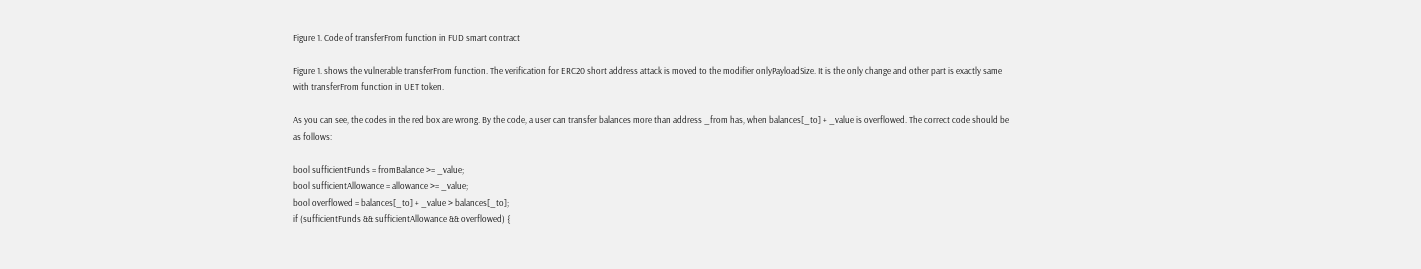Figure 1. Code of transferFrom function in FUD smart contract

Figure 1. shows the vulnerable transferFrom function. The verification for ERC20 short address attack is moved to the modifier onlyPayloadSize. It is the only change and other part is exactly same with transferFrom function in UET token.

As you can see, the codes in the red box are wrong. By the code, a user can transfer balances more than address _from has, when balances[_to] + _value is overflowed. The correct code should be as follows:

bool sufficientFunds = fromBalance >= _value;
bool sufficientAllowance = allowance >= _value;
bool overflowed = balances[_to] + _value > balances[_to];
if (sufficientFunds && sufficientAllowance && overflowed) {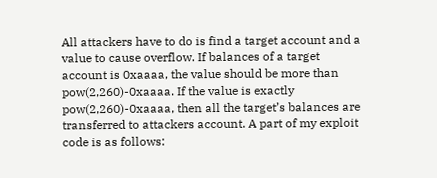All attackers have to do is find a target account and a value to cause overflow. If balances of a target account is 0xaaaa, the value should be more than pow(2,260)-0xaaaa. If the value is exactly pow(2,260)-0xaaaa, then all the target’s balances are transferred to attackers account. A part of my exploit code is as follows: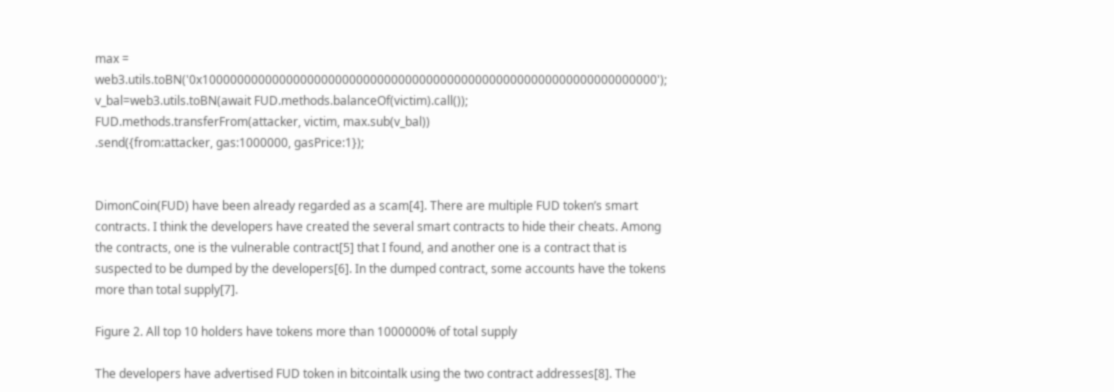max = web3.utils.toBN('0x10000000000000000000000000000000000000000000000000000000000000000');
v_bal=web3.utils.toBN(await FUD.methods.balanceOf(victim).call());
FUD.methods.transferFrom(attacker, victim, max.sub(v_bal))
.send({from:attacker, gas:1000000, gasPrice:1});


DimonCoin(FUD) have been already regarded as a scam[4]. There are multiple FUD token’s smart contracts. I think the developers have created the several smart contracts to hide their cheats. Among the contracts, one is the vulnerable contract[5] that I found, and another one is a contract that is suspected to be dumped by the developers[6]. In the dumped contract, some accounts have the tokens more than total supply[7].

Figure 2. All top 10 holders have tokens more than 1000000% of total supply

The developers have advertised FUD token in bitcointalk using the two contract addresses[8]. The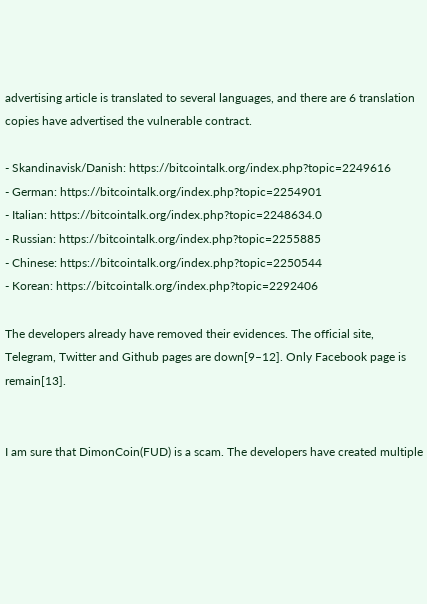advertising article is translated to several languages, and there are 6 translation copies have advertised the vulnerable contract.

- Skandinavisk/Danish: https://bitcointalk.org/index.php?topic=2249616
- German: https://bitcointalk.org/index.php?topic=2254901
- Italian: https://bitcointalk.org/index.php?topic=2248634.0
- Russian: https://bitcointalk.org/index.php?topic=2255885
- Chinese: https://bitcointalk.org/index.php?topic=2250544
- Korean: https://bitcointalk.org/index.php?topic=2292406

The developers already have removed their evidences. The official site, Telegram, Twitter and Github pages are down[9–12]. Only Facebook page is remain[13].


I am sure that DimonCoin(FUD) is a scam. The developers have created multiple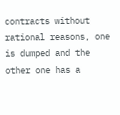contracts without rational reasons, one is dumped and the other one has a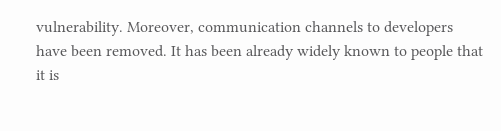vulnerability. Moreover, communication channels to developers have been removed. It has been already widely known to people that it is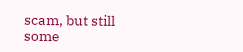scam, but still some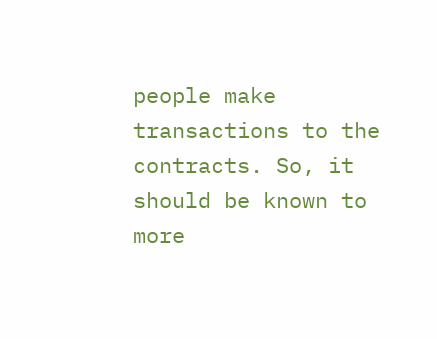people make transactions to the contracts. So, it should be known to more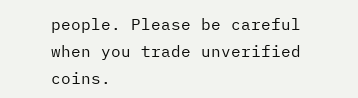people. Please be careful when you trade unverified coins.